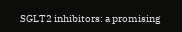SGLT2 inhibitors: a promising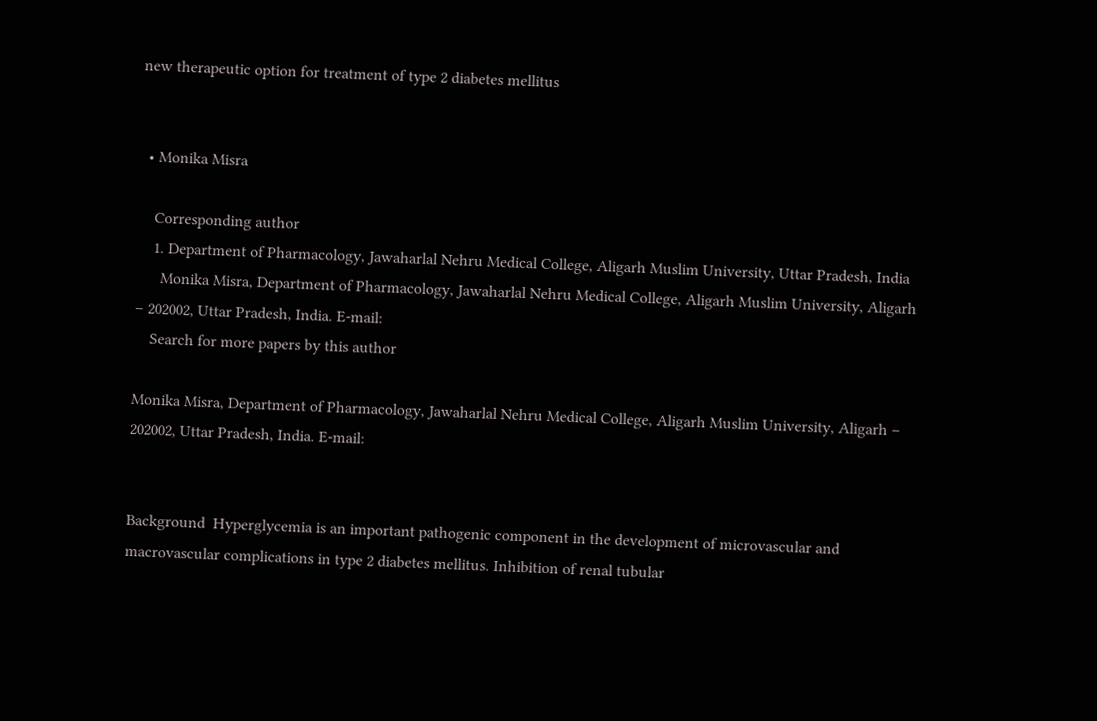new therapeutic option for treatment of type 2 diabetes mellitus


  • Monika Misra

    Corresponding author
    1. Department of Pharmacology, Jawaharlal Nehru Medical College, Aligarh Muslim University, Uttar Pradesh, India
      Monika Misra, Department of Pharmacology, Jawaharlal Nehru Medical College, Aligarh Muslim University, Aligarh – 202002, Uttar Pradesh, India. E-mail:
    Search for more papers by this author

Monika Misra, Department of Pharmacology, Jawaharlal Nehru Medical College, Aligarh Muslim University, Aligarh – 202002, Uttar Pradesh, India. E-mail:


Background  Hyperglycemia is an important pathogenic component in the development of microvascular and macrovascular complications in type 2 diabetes mellitus. Inhibition of renal tubular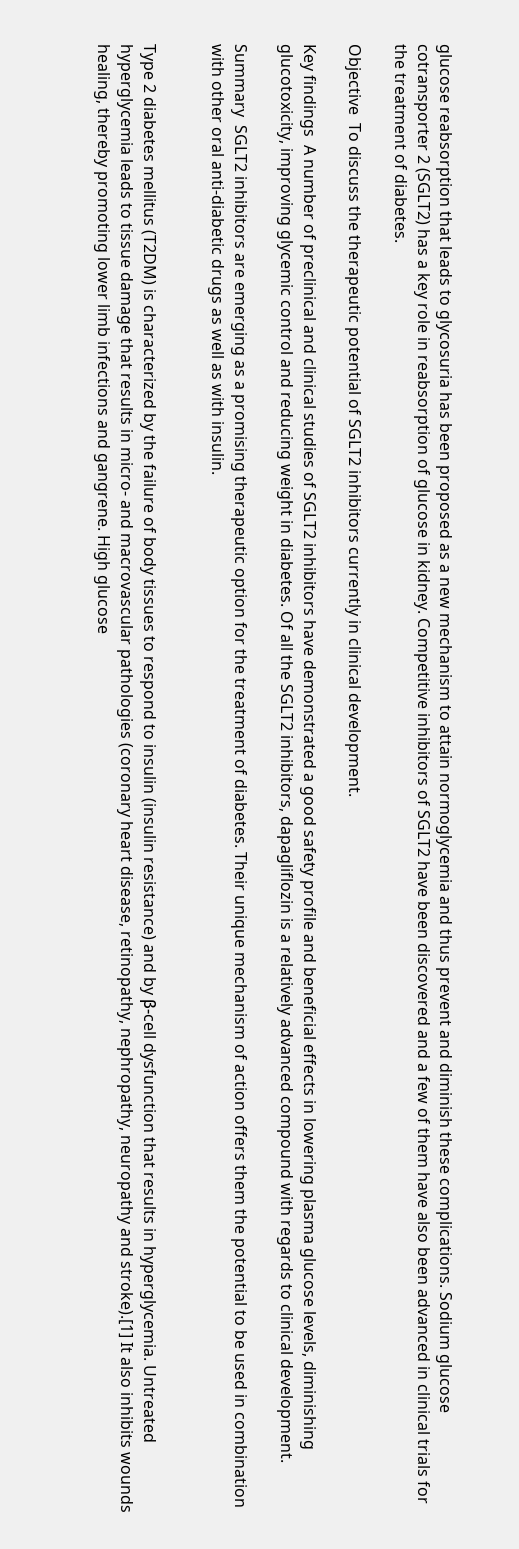glucose reabsorption that leads to glycosuria has been proposed as a new mechanism to attain normoglycemia and thus prevent and diminish these complications. Sodium glucose cotransporter 2 (SGLT2) has a key role in reabsorption of glucose in kidney. Competitive inhibitors of SGLT2 have been discovered and a few of them have also been advanced in clinical trials for the treatment of diabetes.

Objective  To discuss the therapeutic potential of SGLT2 inhibitors currently in clinical development.

Key findings  A number of preclinical and clinical studies of SGLT2 inhibitors have demonstrated a good safety profile and beneficial effects in lowering plasma glucose levels, diminishing glucotoxicity, improving glycemic control and reducing weight in diabetes. Of all the SGLT2 inhibitors, dapagliflozin is a relatively advanced compound with regards to clinical development.

Summary  SGLT2 inhibitors are emerging as a promising therapeutic option for the treatment of diabetes. Their unique mechanism of action offers them the potential to be used in combination with other oral anti-diabetic drugs as well as with insulin.


Type 2 diabetes mellitus (T2DM) is characterized by the failure of body tissues to respond to insulin (insulin resistance) and by β-cell dysfunction that results in hyperglycemia. Untreated hyperglycemia leads to tissue damage that results in micro- and macrovascular pathologies (coronary heart disease, retinopathy, nephropathy, neuropathy and stroke).[1] It also inhibits wounds healing, thereby promoting lower limb infections and gangrene. High glucose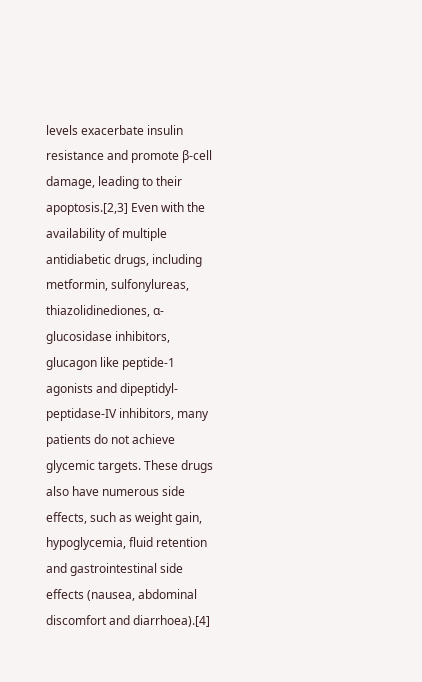levels exacerbate insulin resistance and promote β-cell damage, leading to their apoptosis.[2,3] Even with the availability of multiple antidiabetic drugs, including metformin, sulfonylureas, thiazolidinediones, α-glucosidase inhibitors, glucagon like peptide-1 agonists and dipeptidyl-peptidase-IV inhibitors, many patients do not achieve glycemic targets. These drugs also have numerous side effects, such as weight gain, hypoglycemia, fluid retention and gastrointestinal side effects (nausea, abdominal discomfort and diarrhoea).[4]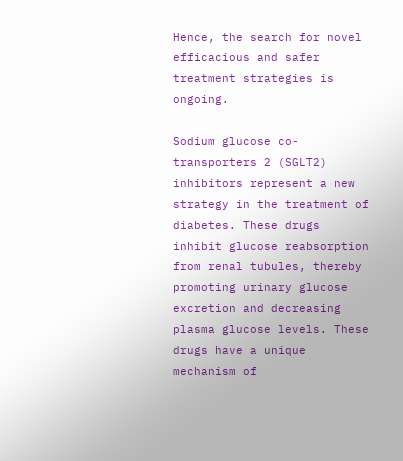Hence, the search for novel efficacious and safer treatment strategies is ongoing.

Sodium glucose co-transporters 2 (SGLT2) inhibitors represent a new strategy in the treatment of diabetes. These drugs inhibit glucose reabsorption from renal tubules, thereby promoting urinary glucose excretion and decreasing plasma glucose levels. These drugs have a unique mechanism of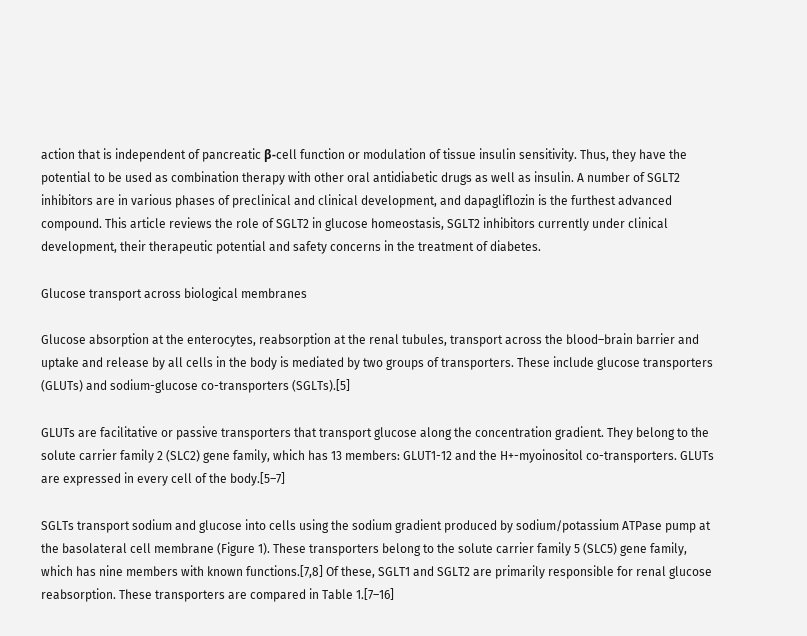action that is independent of pancreatic β-cell function or modulation of tissue insulin sensitivity. Thus, they have the potential to be used as combination therapy with other oral antidiabetic drugs as well as insulin. A number of SGLT2 inhibitors are in various phases of preclinical and clinical development, and dapagliflozin is the furthest advanced compound. This article reviews the role of SGLT2 in glucose homeostasis, SGLT2 inhibitors currently under clinical development, their therapeutic potential and safety concerns in the treatment of diabetes.

Glucose transport across biological membranes

Glucose absorption at the enterocytes, reabsorption at the renal tubules, transport across the blood–brain barrier and uptake and release by all cells in the body is mediated by two groups of transporters. These include glucose transporters (GLUTs) and sodium-glucose co-transporters (SGLTs).[5]

GLUTs are facilitative or passive transporters that transport glucose along the concentration gradient. They belong to the solute carrier family 2 (SLC2) gene family, which has 13 members: GLUT1-12 and the H+-myoinositol co-transporters. GLUTs are expressed in every cell of the body.[5–7]

SGLTs transport sodium and glucose into cells using the sodium gradient produced by sodium/potassium ATPase pump at the basolateral cell membrane (Figure 1). These transporters belong to the solute carrier family 5 (SLC5) gene family, which has nine members with known functions.[7,8] Of these, SGLT1 and SGLT2 are primarily responsible for renal glucose reabsorption. These transporters are compared in Table 1.[7–16]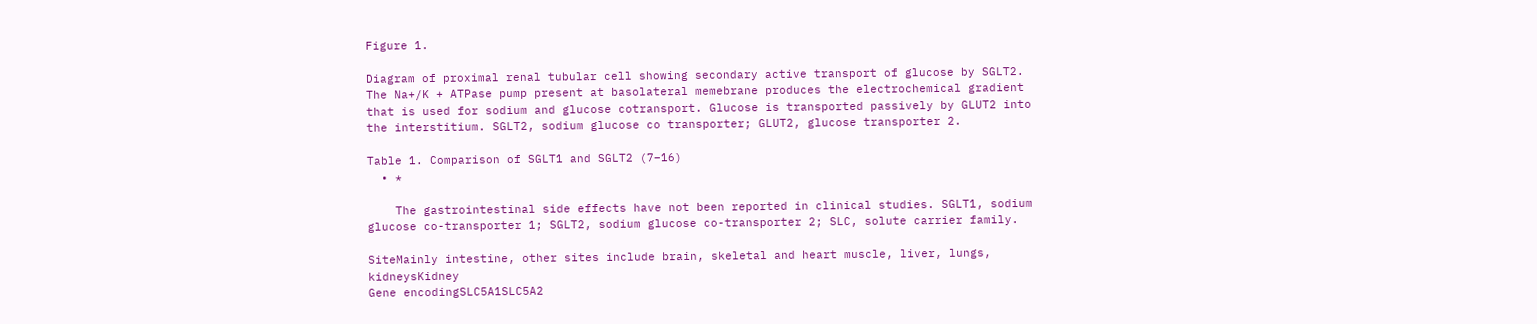Figure 1.

Diagram of proximal renal tubular cell showing secondary active transport of glucose by SGLT2. The Na+/K + ATPase pump present at basolateral memebrane produces the electrochemical gradient that is used for sodium and glucose cotransport. Glucose is transported passively by GLUT2 into the interstitium. SGLT2, sodium glucose co transporter; GLUT2, glucose transporter 2.

Table 1. Comparison of SGLT1 and SGLT2 (7–16)
  • *

    The gastrointestinal side effects have not been reported in clinical studies. SGLT1, sodium glucose co-transporter 1; SGLT2, sodium glucose co-transporter 2; SLC, solute carrier family.

SiteMainly intestine, other sites include brain, skeletal and heart muscle, liver, lungs, kidneysKidney
Gene encodingSLC5A1SLC5A2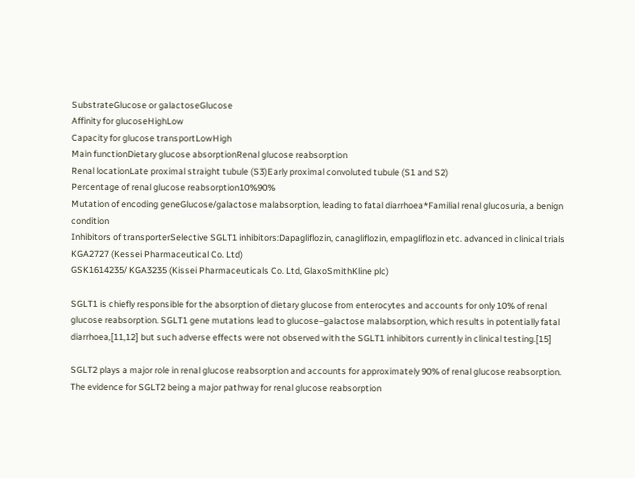SubstrateGlucose or galactoseGlucose
Affinity for glucoseHighLow
Capacity for glucose transportLowHigh
Main functionDietary glucose absorptionRenal glucose reabsorption
Renal locationLate proximal straight tubule (S3)Early proximal convoluted tubule (S1 and S2)
Percentage of renal glucose reabsorption10%90%
Mutation of encoding geneGlucose/galactose malabsorption, leading to fatal diarrhoea*Familial renal glucosuria, a benign condition
Inhibitors of transporterSelective SGLT1 inhibitors:Dapagliflozin, canagliflozin, empagliflozin etc. advanced in clinical trials
KGA2727 (Kessei Pharmaceutical Co. Ltd)
GSK1614235/ KGA3235 (Kissei Pharmaceuticals Co. Ltd, GlaxoSmithKline plc)

SGLT1 is chiefly responsible for the absorption of dietary glucose from enterocytes and accounts for only 10% of renal glucose reabsorption. SGLT1 gene mutations lead to glucose–galactose malabsorption, which results in potentially fatal diarrhoea,[11,12] but such adverse effects were not observed with the SGLT1 inhibitors currently in clinical testing.[15]

SGLT2 plays a major role in renal glucose reabsorption and accounts for approximately 90% of renal glucose reabsorption. The evidence for SGLT2 being a major pathway for renal glucose reabsorption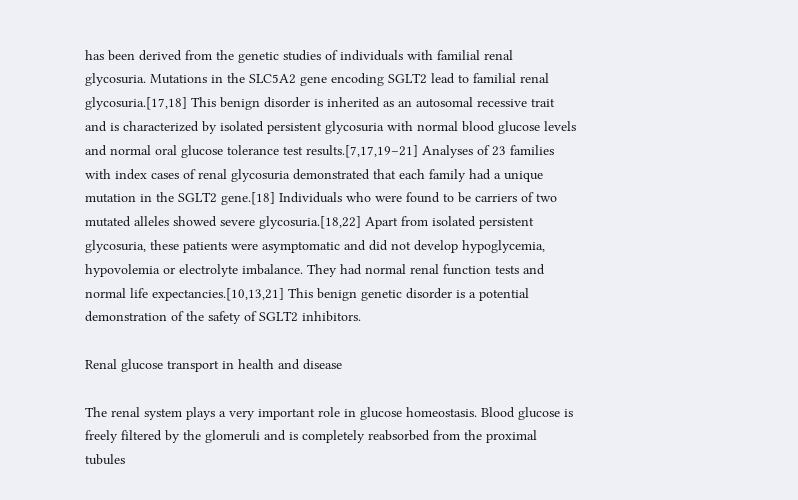has been derived from the genetic studies of individuals with familial renal glycosuria. Mutations in the SLC5A2 gene encoding SGLT2 lead to familial renal glycosuria.[17,18] This benign disorder is inherited as an autosomal recessive trait and is characterized by isolated persistent glycosuria with normal blood glucose levels and normal oral glucose tolerance test results.[7,17,19–21] Analyses of 23 families with index cases of renal glycosuria demonstrated that each family had a unique mutation in the SGLT2 gene.[18] Individuals who were found to be carriers of two mutated alleles showed severe glycosuria.[18,22] Apart from isolated persistent glycosuria, these patients were asymptomatic and did not develop hypoglycemia, hypovolemia or electrolyte imbalance. They had normal renal function tests and normal life expectancies.[10,13,21] This benign genetic disorder is a potential demonstration of the safety of SGLT2 inhibitors.

Renal glucose transport in health and disease

The renal system plays a very important role in glucose homeostasis. Blood glucose is freely filtered by the glomeruli and is completely reabsorbed from the proximal tubules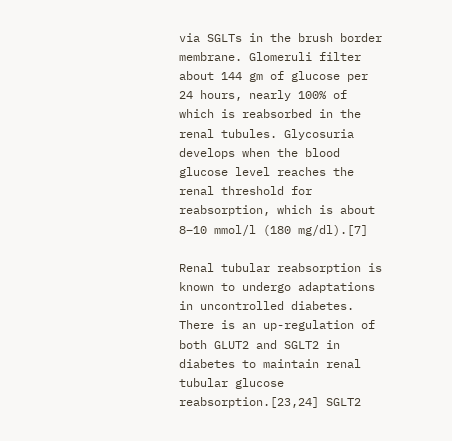via SGLTs in the brush border membrane. Glomeruli filter about 144 gm of glucose per 24 hours, nearly 100% of which is reabsorbed in the renal tubules. Glycosuria develops when the blood glucose level reaches the renal threshold for reabsorption, which is about 8–10 mmol/l (180 mg/dl).[7]

Renal tubular reabsorption is known to undergo adaptations in uncontrolled diabetes. There is an up-regulation of both GLUT2 and SGLT2 in diabetes to maintain renal tubular glucose reabsorption.[23,24] SGLT2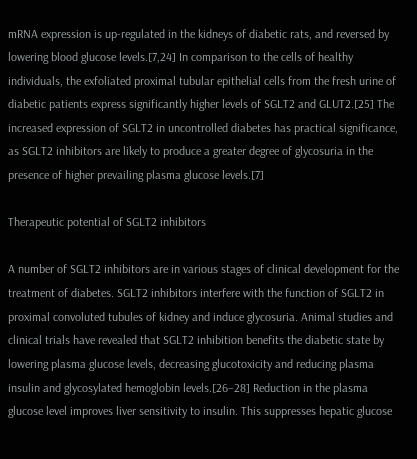mRNA expression is up-regulated in the kidneys of diabetic rats, and reversed by lowering blood glucose levels.[7,24] In comparison to the cells of healthy individuals, the exfoliated proximal tubular epithelial cells from the fresh urine of diabetic patients express significantly higher levels of SGLT2 and GLUT2.[25] The increased expression of SGLT2 in uncontrolled diabetes has practical significance, as SGLT2 inhibitors are likely to produce a greater degree of glycosuria in the presence of higher prevailing plasma glucose levels.[7]

Therapeutic potential of SGLT2 inhibitors

A number of SGLT2 inhibitors are in various stages of clinical development for the treatment of diabetes. SGLT2 inhibitors interfere with the function of SGLT2 in proximal convoluted tubules of kidney and induce glycosuria. Animal studies and clinical trials have revealed that SGLT2 inhibition benefits the diabetic state by lowering plasma glucose levels, decreasing glucotoxicity and reducing plasma insulin and glycosylated hemoglobin levels.[26–28] Reduction in the plasma glucose level improves liver sensitivity to insulin. This suppresses hepatic glucose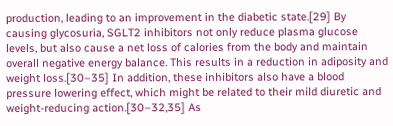production, leading to an improvement in the diabetic state.[29] By causing glycosuria, SGLT2 inhibitors not only reduce plasma glucose levels, but also cause a net loss of calories from the body and maintain overall negative energy balance. This results in a reduction in adiposity and weight loss.[30–35] In addition, these inhibitors also have a blood pressure lowering effect, which might be related to their mild diuretic and weight-reducing action.[30–32,35] As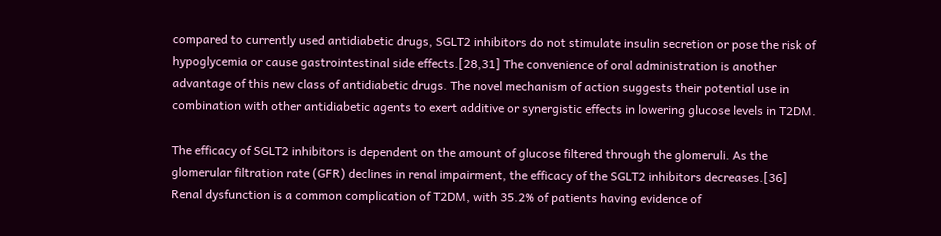compared to currently used antidiabetic drugs, SGLT2 inhibitors do not stimulate insulin secretion or pose the risk of hypoglycemia or cause gastrointestinal side effects.[28,31] The convenience of oral administration is another advantage of this new class of antidiabetic drugs. The novel mechanism of action suggests their potential use in combination with other antidiabetic agents to exert additive or synergistic effects in lowering glucose levels in T2DM.

The efficacy of SGLT2 inhibitors is dependent on the amount of glucose filtered through the glomeruli. As the glomerular filtration rate (GFR) declines in renal impairment, the efficacy of the SGLT2 inhibitors decreases.[36] Renal dysfunction is a common complication of T2DM, with 35.2% of patients having evidence of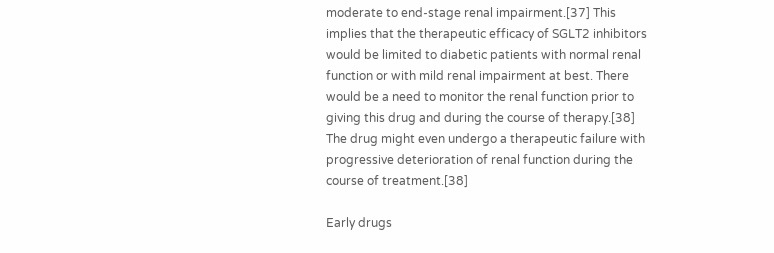moderate to end-stage renal impairment.[37] This implies that the therapeutic efficacy of SGLT2 inhibitors would be limited to diabetic patients with normal renal function or with mild renal impairment at best. There would be a need to monitor the renal function prior to giving this drug and during the course of therapy.[38] The drug might even undergo a therapeutic failure with progressive deterioration of renal function during the course of treatment.[38]

Early drugs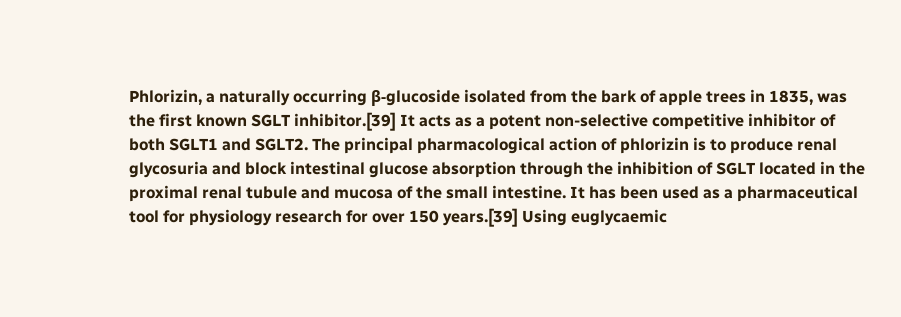Phlorizin, a naturally occurring β-glucoside isolated from the bark of apple trees in 1835, was the first known SGLT inhibitor.[39] It acts as a potent non-selective competitive inhibitor of both SGLT1 and SGLT2. The principal pharmacological action of phlorizin is to produce renal glycosuria and block intestinal glucose absorption through the inhibition of SGLT located in the proximal renal tubule and mucosa of the small intestine. It has been used as a pharmaceutical tool for physiology research for over 150 years.[39] Using euglycaemic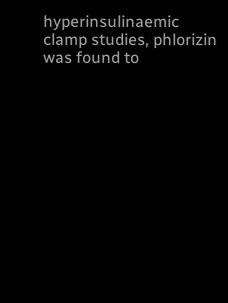hyperinsulinaemic clamp studies, phlorizin was found to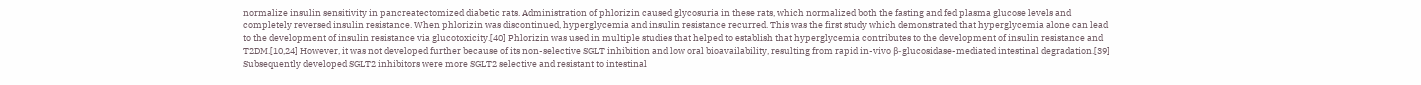normalize insulin sensitivity in pancreatectomized diabetic rats. Administration of phlorizin caused glycosuria in these rats, which normalized both the fasting and fed plasma glucose levels and completely reversed insulin resistance. When phlorizin was discontinued, hyperglycemia and insulin resistance recurred. This was the first study which demonstrated that hyperglycemia alone can lead to the development of insulin resistance via glucotoxicity.[40] Phlorizin was used in multiple studies that helped to establish that hyperglycemia contributes to the development of insulin resistance and T2DM.[10,24] However, it was not developed further because of its non-selective SGLT inhibition and low oral bioavailability, resulting from rapid in-vivo β-glucosidase-mediated intestinal degradation.[39] Subsequently developed SGLT2 inhibitors were more SGLT2 selective and resistant to intestinal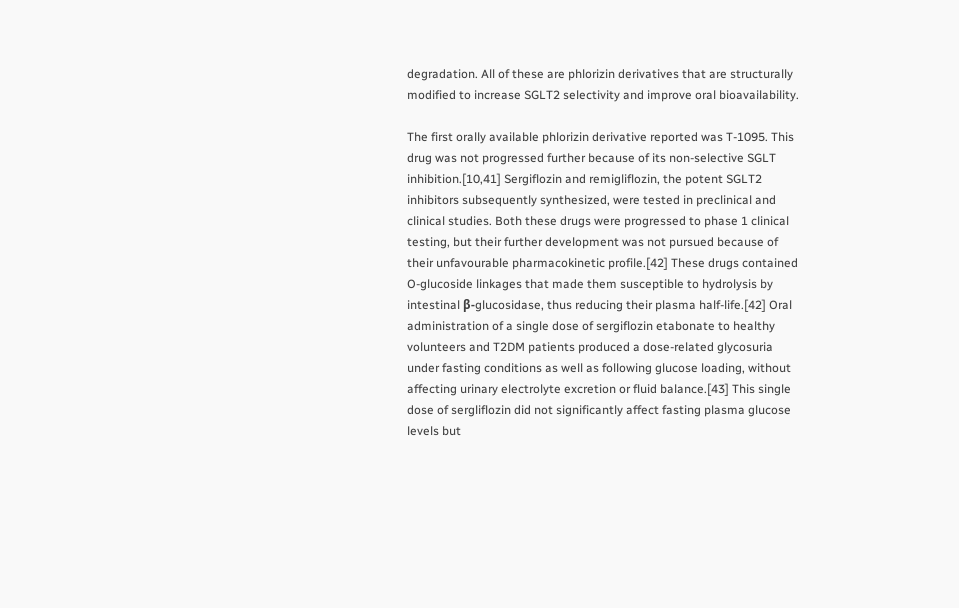degradation. All of these are phlorizin derivatives that are structurally modified to increase SGLT2 selectivity and improve oral bioavailability.

The first orally available phlorizin derivative reported was T-1095. This drug was not progressed further because of its non-selective SGLT inhibition.[10,41] Sergiflozin and remigliflozin, the potent SGLT2 inhibitors subsequently synthesized, were tested in preclinical and clinical studies. Both these drugs were progressed to phase 1 clinical testing, but their further development was not pursued because of their unfavourable pharmacokinetic profile.[42] These drugs contained O-glucoside linkages that made them susceptible to hydrolysis by intestinal β-glucosidase, thus reducing their plasma half-life.[42] Oral administration of a single dose of sergiflozin etabonate to healthy volunteers and T2DM patients produced a dose-related glycosuria under fasting conditions as well as following glucose loading, without affecting urinary electrolyte excretion or fluid balance.[43] This single dose of sergliflozin did not significantly affect fasting plasma glucose levels but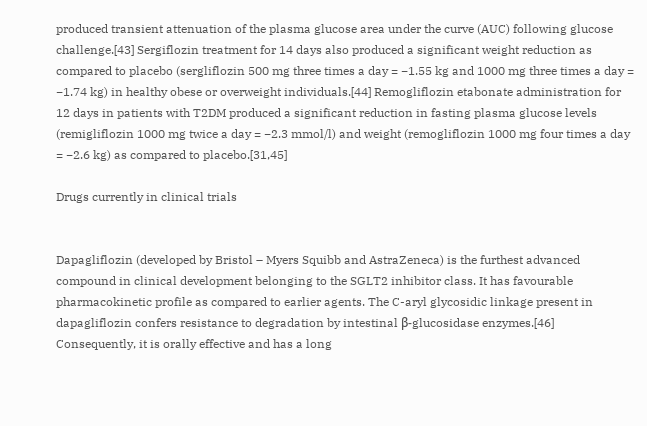produced transient attenuation of the plasma glucose area under the curve (AUC) following glucose challenge.[43] Sergiflozin treatment for 14 days also produced a significant weight reduction as compared to placebo (sergliflozin 500 mg three times a day = −1.55 kg and 1000 mg three times a day = −1.74 kg) in healthy obese or overweight individuals.[44] Remogliflozin etabonate administration for 12 days in patients with T2DM produced a significant reduction in fasting plasma glucose levels (remigliflozin 1000 mg twice a day = −2.3 mmol/l) and weight (remogliflozin 1000 mg four times a day = −2.6 kg) as compared to placebo.[31,45]

Drugs currently in clinical trials


Dapagliflozin (developed by Bristol – Myers Squibb and AstraZeneca) is the furthest advanced compound in clinical development belonging to the SGLT2 inhibitor class. It has favourable pharmacokinetic profile as compared to earlier agents. The C-aryl glycosidic linkage present in dapagliflozin confers resistance to degradation by intestinal β-glucosidase enzymes.[46] Consequently, it is orally effective and has a long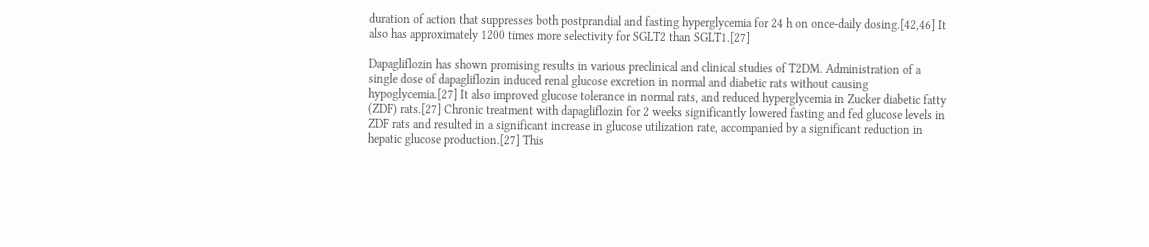duration of action that suppresses both postprandial and fasting hyperglycemia for 24 h on once-daily dosing.[42,46] It also has approximately 1200 times more selectivity for SGLT2 than SGLT1.[27]

Dapagliflozin has shown promising results in various preclinical and clinical studies of T2DM. Administration of a single dose of dapagliflozin induced renal glucose excretion in normal and diabetic rats without causing hypoglycemia.[27] It also improved glucose tolerance in normal rats, and reduced hyperglycemia in Zucker diabetic fatty (ZDF) rats.[27] Chronic treatment with dapagliflozin for 2 weeks significantly lowered fasting and fed glucose levels in ZDF rats and resulted in a significant increase in glucose utilization rate, accompanied by a significant reduction in hepatic glucose production.[27] This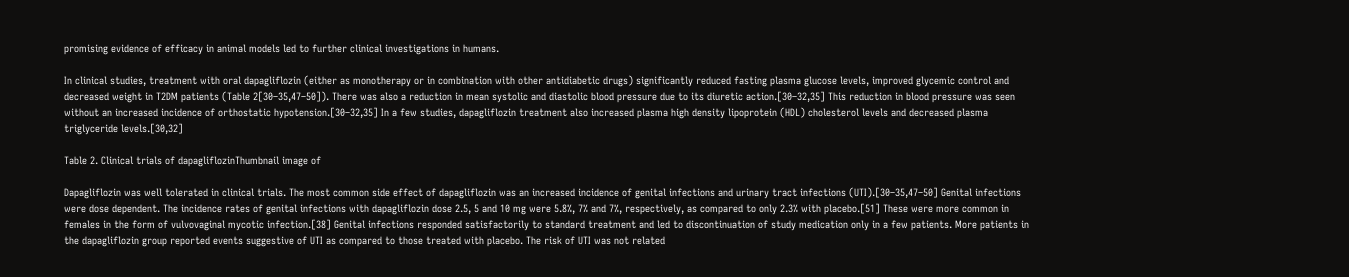promising evidence of efficacy in animal models led to further clinical investigations in humans.

In clinical studies, treatment with oral dapagliflozin (either as monotherapy or in combination with other antidiabetic drugs) significantly reduced fasting plasma glucose levels, improved glycemic control and decreased weight in T2DM patients (Table 2[30–35,47–50]). There was also a reduction in mean systolic and diastolic blood pressure due to its diuretic action.[30–32,35] This reduction in blood pressure was seen without an increased incidence of orthostatic hypotension.[30–32,35] In a few studies, dapagliflozin treatment also increased plasma high density lipoprotein (HDL) cholesterol levels and decreased plasma triglyceride levels.[30,32]

Table 2. Clinical trials of dapagliflozinThumbnail image of

Dapagliflozin was well tolerated in clinical trials. The most common side effect of dapagliflozin was an increased incidence of genital infections and urinary tract infections (UTI).[30–35,47–50] Genital infections were dose dependent. The incidence rates of genital infections with dapagliflozin dose 2.5, 5 and 10 mg were 5.8%, 7% and 7%, respectively, as compared to only 2.3% with placebo.[51] These were more common in females in the form of vulvovaginal mycotic infection.[38] Genital infections responded satisfactorily to standard treatment and led to discontinuation of study medication only in a few patients. More patients in the dapagliflozin group reported events suggestive of UTI as compared to those treated with placebo. The risk of UTI was not related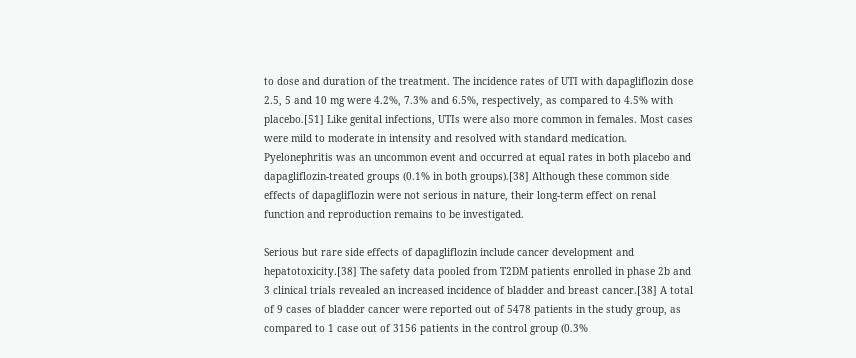to dose and duration of the treatment. The incidence rates of UTI with dapagliflozin dose 2.5, 5 and 10 mg were 4.2%, 7.3% and 6.5%, respectively, as compared to 4.5% with placebo.[51] Like genital infections, UTIs were also more common in females. Most cases were mild to moderate in intensity and resolved with standard medication. Pyelonephritis was an uncommon event and occurred at equal rates in both placebo and dapagliflozin-treated groups (0.1% in both groups).[38] Although these common side effects of dapagliflozin were not serious in nature, their long-term effect on renal function and reproduction remains to be investigated.

Serious but rare side effects of dapagliflozin include cancer development and hepatotoxicity.[38] The safety data pooled from T2DM patients enrolled in phase 2b and 3 clinical trials revealed an increased incidence of bladder and breast cancer.[38] A total of 9 cases of bladder cancer were reported out of 5478 patients in the study group, as compared to 1 case out of 3156 patients in the control group (0.3%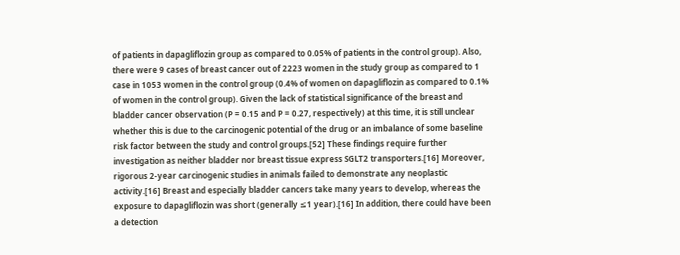of patients in dapagliflozin group as compared to 0.05% of patients in the control group). Also, there were 9 cases of breast cancer out of 2223 women in the study group as compared to 1 case in 1053 women in the control group (0.4% of women on dapagliflozin as compared to 0.1% of women in the control group). Given the lack of statistical significance of the breast and bladder cancer observation (P = 0.15 and P = 0.27, respectively) at this time, it is still unclear whether this is due to the carcinogenic potential of the drug or an imbalance of some baseline risk factor between the study and control groups.[52] These findings require further investigation as neither bladder nor breast tissue express SGLT2 transporters.[16] Moreover, rigorous 2-year carcinogenic studies in animals failed to demonstrate any neoplastic activity.[16] Breast and especially bladder cancers take many years to develop, whereas the exposure to dapagliflozin was short (generally ≤1 year).[16] In addition, there could have been a detection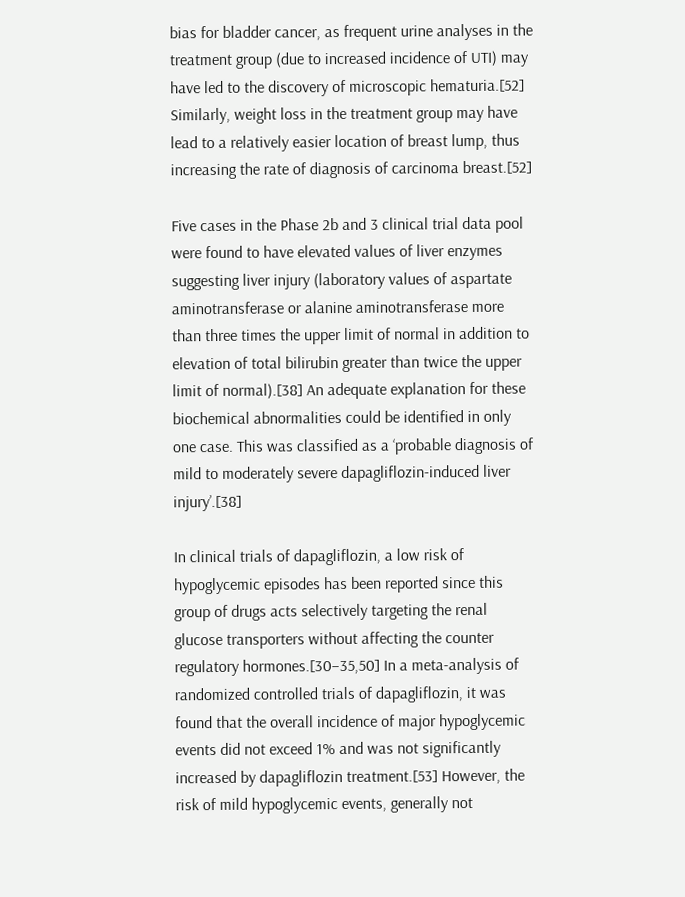bias for bladder cancer, as frequent urine analyses in the treatment group (due to increased incidence of UTI) may have led to the discovery of microscopic hematuria.[52] Similarly, weight loss in the treatment group may have lead to a relatively easier location of breast lump, thus increasing the rate of diagnosis of carcinoma breast.[52]

Five cases in the Phase 2b and 3 clinical trial data pool were found to have elevated values of liver enzymes suggesting liver injury (laboratory values of aspartate aminotransferase or alanine aminotransferase more than three times the upper limit of normal in addition to elevation of total bilirubin greater than twice the upper limit of normal).[38] An adequate explanation for these biochemical abnormalities could be identified in only one case. This was classified as a ‘probable diagnosis of mild to moderately severe dapagliflozin-induced liver injury’.[38]

In clinical trials of dapagliflozin, a low risk of hypoglycemic episodes has been reported since this group of drugs acts selectively targeting the renal glucose transporters without affecting the counter regulatory hormones.[30–35,50] In a meta-analysis of randomized controlled trials of dapagliflozin, it was found that the overall incidence of major hypoglycemic events did not exceed 1% and was not significantly increased by dapagliflozin treatment.[53] However, the risk of mild hypoglycemic events, generally not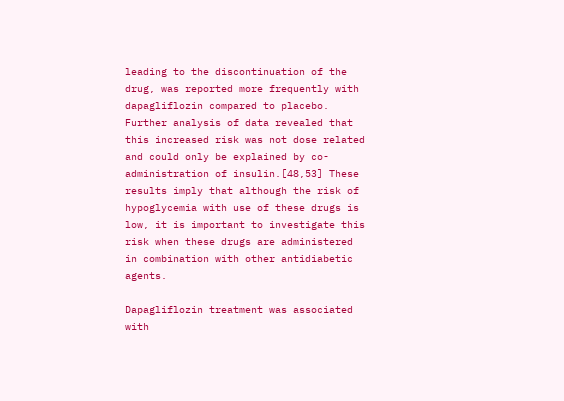leading to the discontinuation of the drug, was reported more frequently with dapagliflozin compared to placebo. Further analysis of data revealed that this increased risk was not dose related and could only be explained by co-administration of insulin.[48,53] These results imply that although the risk of hypoglycemia with use of these drugs is low, it is important to investigate this risk when these drugs are administered in combination with other antidiabetic agents.

Dapagliflozin treatment was associated with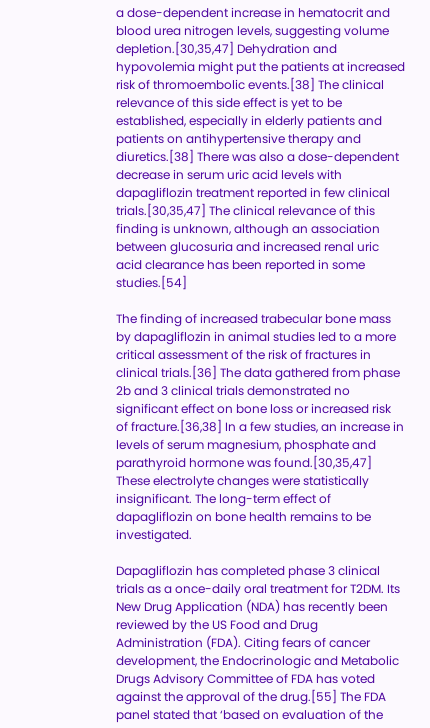a dose-dependent increase in hematocrit and blood urea nitrogen levels, suggesting volume depletion.[30,35,47] Dehydration and hypovolemia might put the patients at increased risk of thromoembolic events.[38] The clinical relevance of this side effect is yet to be established, especially in elderly patients and patients on antihypertensive therapy and diuretics.[38] There was also a dose-dependent decrease in serum uric acid levels with dapagliflozin treatment reported in few clinical trials.[30,35,47] The clinical relevance of this finding is unknown, although an association between glucosuria and increased renal uric acid clearance has been reported in some studies.[54]

The finding of increased trabecular bone mass by dapagliflozin in animal studies led to a more critical assessment of the risk of fractures in clinical trials.[36] The data gathered from phase 2b and 3 clinical trials demonstrated no significant effect on bone loss or increased risk of fracture.[36,38] In a few studies, an increase in levels of serum magnesium, phosphate and parathyroid hormone was found.[30,35,47] These electrolyte changes were statistically insignificant. The long-term effect of dapagliflozin on bone health remains to be investigated.

Dapagliflozin has completed phase 3 clinical trials as a once-daily oral treatment for T2DM. Its New Drug Application (NDA) has recently been reviewed by the US Food and Drug Administration (FDA). Citing fears of cancer development, the Endocrinologic and Metabolic Drugs Advisory Committee of FDA has voted against the approval of the drug.[55] The FDA panel stated that ‘based on evaluation of the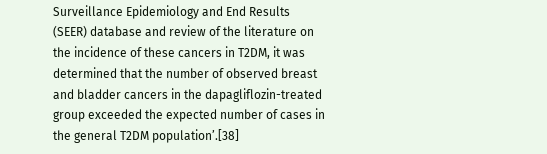Surveillance Epidemiology and End Results (SEER) database and review of the literature on the incidence of these cancers in T2DM, it was determined that the number of observed breast and bladder cancers in the dapagliflozin-treated group exceeded the expected number of cases in the general T2DM population’.[38]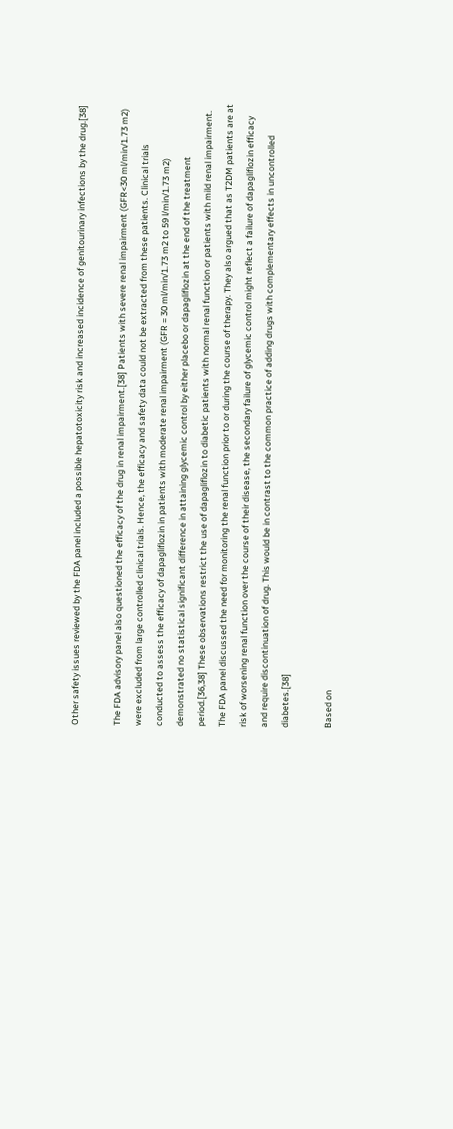Other safety issues reviewed by the FDA panel included a possible hepatotoxicity risk and increased incidence of genitourinary infections by the drug.[38]

The FDA advisory panel also questioned the efficacy of the drug in renal impairment.[38] Patients with severe renal impairment (GFR<30 ml/min/1.73 m2) were excluded from large controlled clinical trials. Hence, the efficacy and safety data could not be extracted from these patients. Clinical trials conducted to assess the efficacy of dapagliflozin in patients with moderate renal impairment (GFR = 30 ml/min/1.73 m2 to 59 l/min/1.73 m2) demonstrated no statistical significant difference in attaining glycemic control by either placebo or dapagliflozin at the end of the treatment period.[36,38] These observations restrict the use of dapagliflozin to diabetic patients with normal renal function or patients with mild renal impairment. The FDA panel discussed the need for monitoring the renal function prior to or during the course of therapy. They also argued that as T2DM patients are at risk of worsening renal function over the course of their disease, the secondary failure of glycemic control might reflect a failure of dapagliflozin efficacy and require discontinuation of drug. This would be in contrast to the common practice of adding drugs with complementary effects in uncontrolled diabetes.[38]

Based on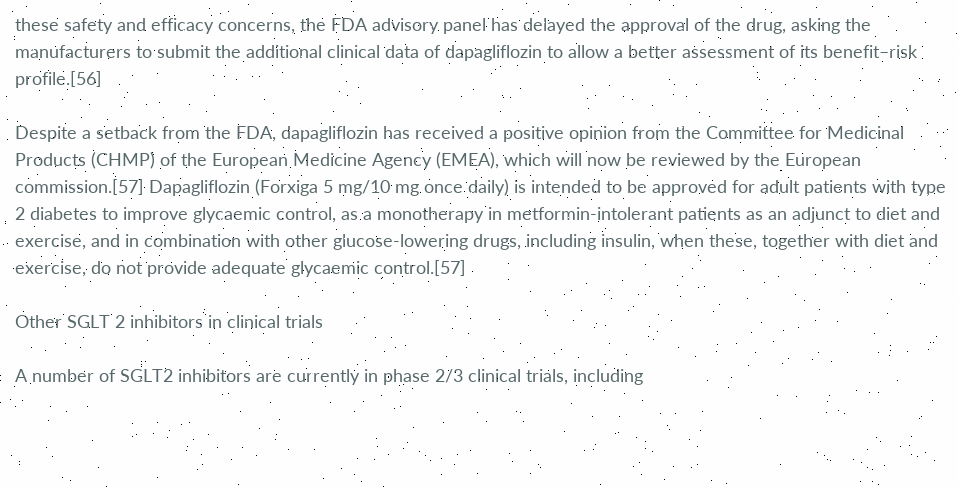these safety and efficacy concerns, the FDA advisory panel has delayed the approval of the drug, asking the manufacturers to submit the additional clinical data of dapagliflozin to allow a better assessment of its benefit–risk profile.[56]

Despite a setback from the FDA, dapagliflozin has received a positive opinion from the Committee for Medicinal Products (CHMP) of the European Medicine Agency (EMEA), which will now be reviewed by the European commission.[57] Dapagliflozin (Forxiga 5 mg/10 mg once daily) is intended to be approved for adult patients with type 2 diabetes to improve glycaemic control, as a monotherapy in metformin-intolerant patients as an adjunct to diet and exercise, and in combination with other glucose-lowering drugs, including insulin, when these, together with diet and exercise, do not provide adequate glycaemic control.[57]

Other SGLT 2 inhibitors in clinical trials

A number of SGLT2 inhibitors are currently in phase 2/3 clinical trials, including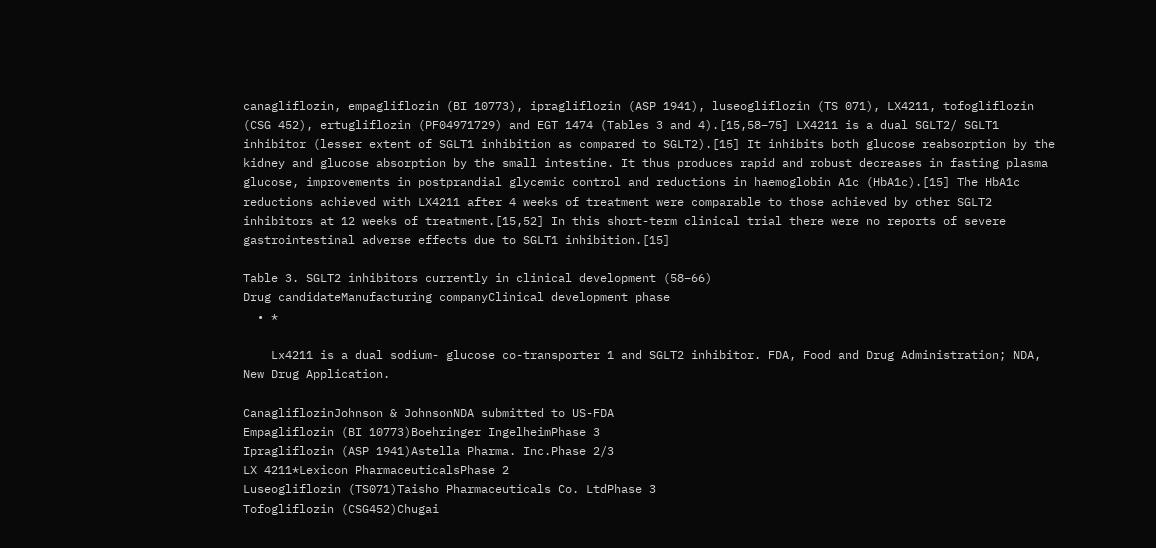canagliflozin, empagliflozin (BI 10773), ipragliflozin (ASP 1941), luseogliflozin (TS 071), LX4211, tofogliflozin (CSG 452), ertugliflozin (PF04971729) and EGT 1474 (Tables 3 and 4).[15,58–75] LX4211 is a dual SGLT2/ SGLT1 inhibitor (lesser extent of SGLT1 inhibition as compared to SGLT2).[15] It inhibits both glucose reabsorption by the kidney and glucose absorption by the small intestine. It thus produces rapid and robust decreases in fasting plasma glucose, improvements in postprandial glycemic control and reductions in haemoglobin A1c (HbA1c).[15] The HbA1c reductions achieved with LX4211 after 4 weeks of treatment were comparable to those achieved by other SGLT2 inhibitors at 12 weeks of treatment.[15,52] In this short-term clinical trial there were no reports of severe gastrointestinal adverse effects due to SGLT1 inhibition.[15]

Table 3. SGLT2 inhibitors currently in clinical development (58–66)
Drug candidateManufacturing companyClinical development phase
  • *

    Lx4211 is a dual sodium- glucose co-transporter 1 and SGLT2 inhibitor. FDA, Food and Drug Administration; NDA, New Drug Application.

CanagliflozinJohnson & JohnsonNDA submitted to US-FDA
Empagliflozin (BI 10773)Boehringer IngelheimPhase 3
Ipragliflozin (ASP 1941)Astella Pharma. Inc.Phase 2/3
LX 4211*Lexicon PharmaceuticalsPhase 2
Luseogliflozin (TS071)Taisho Pharmaceuticals Co. LtdPhase 3
Tofogliflozin (CSG452)Chugai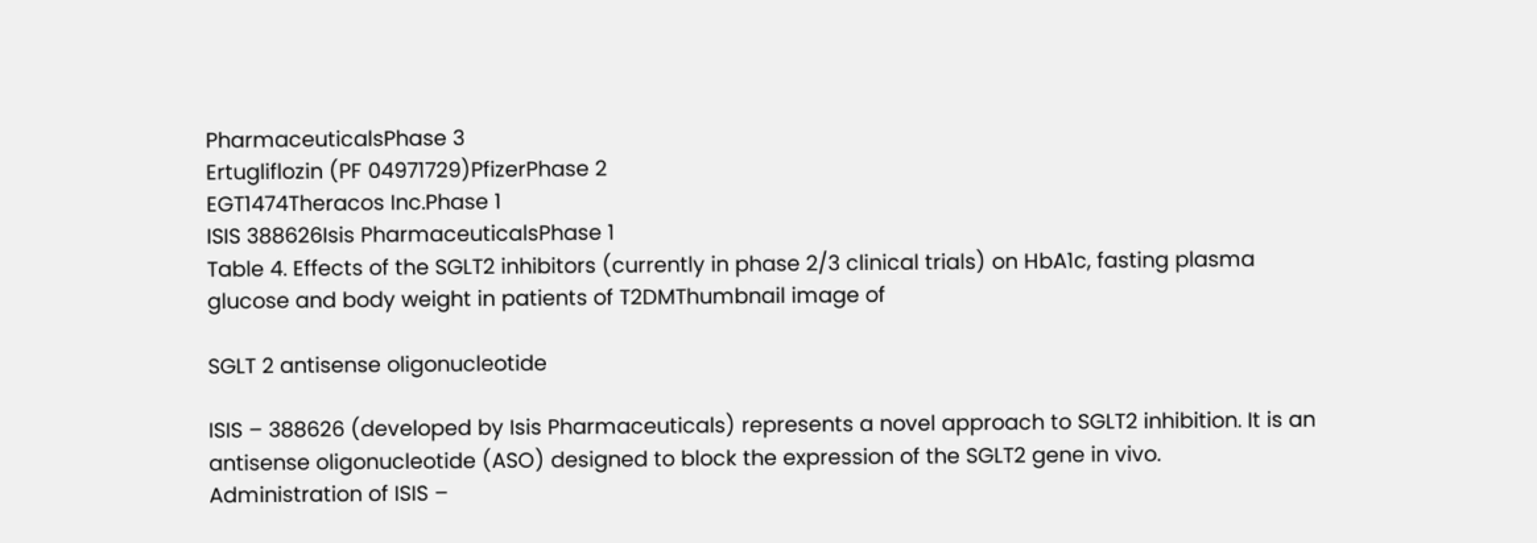PharmaceuticalsPhase 3
Ertugliflozin (PF 04971729)PfizerPhase 2
EGT1474Theracos Inc.Phase 1
ISIS 388626Isis PharmaceuticalsPhase 1
Table 4. Effects of the SGLT2 inhibitors (currently in phase 2/3 clinical trials) on HbA1c, fasting plasma glucose and body weight in patients of T2DMThumbnail image of

SGLT 2 antisense oligonucleotide

ISIS – 388626 (developed by Isis Pharmaceuticals) represents a novel approach to SGLT2 inhibition. It is an antisense oligonucleotide (ASO) designed to block the expression of the SGLT2 gene in vivo. Administration of ISIS –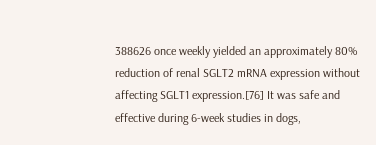388626 once weekly yielded an approximately 80% reduction of renal SGLT2 mRNA expression without affecting SGLT1 expression.[76] It was safe and effective during 6-week studies in dogs,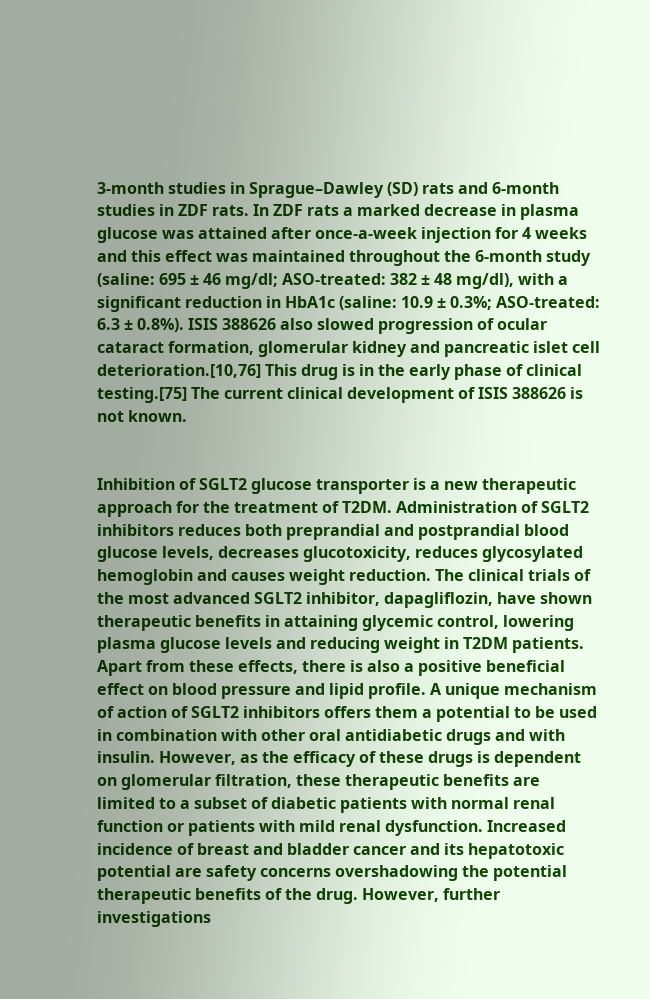3-month studies in Sprague–Dawley (SD) rats and 6-month studies in ZDF rats. In ZDF rats a marked decrease in plasma glucose was attained after once-a-week injection for 4 weeks and this effect was maintained throughout the 6-month study (saline: 695 ± 46 mg/dl; ASO-treated: 382 ± 48 mg/dl), with a significant reduction in HbA1c (saline: 10.9 ± 0.3%; ASO-treated: 6.3 ± 0.8%). ISIS 388626 also slowed progression of ocular cataract formation, glomerular kidney and pancreatic islet cell deterioration.[10,76] This drug is in the early phase of clinical testing.[75] The current clinical development of ISIS 388626 is not known.


Inhibition of SGLT2 glucose transporter is a new therapeutic approach for the treatment of T2DM. Administration of SGLT2 inhibitors reduces both preprandial and postprandial blood glucose levels, decreases glucotoxicity, reduces glycosylated hemoglobin and causes weight reduction. The clinical trials of the most advanced SGLT2 inhibitor, dapagliflozin, have shown therapeutic benefits in attaining glycemic control, lowering plasma glucose levels and reducing weight in T2DM patients. Apart from these effects, there is also a positive beneficial effect on blood pressure and lipid profile. A unique mechanism of action of SGLT2 inhibitors offers them a potential to be used in combination with other oral antidiabetic drugs and with insulin. However, as the efficacy of these drugs is dependent on glomerular filtration, these therapeutic benefits are limited to a subset of diabetic patients with normal renal function or patients with mild renal dysfunction. Increased incidence of breast and bladder cancer and its hepatotoxic potential are safety concerns overshadowing the potential therapeutic benefits of the drug. However, further investigations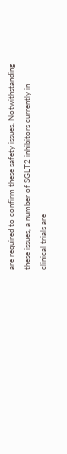are required to confirm these safety issues. Notwithstanding these issues, a number of SGLT2 inhibitors currently in clinical trials are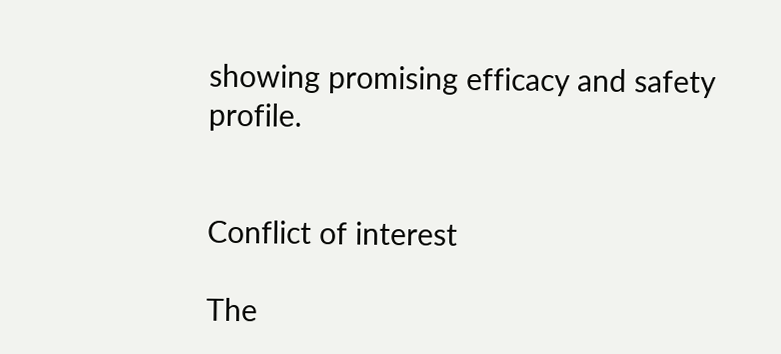showing promising efficacy and safety profile.


Conflict of interest

The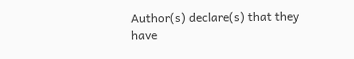Author(s) declare(s) that they have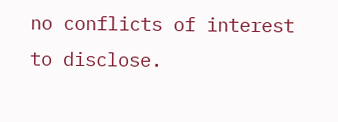no conflicts of interest to disclose.